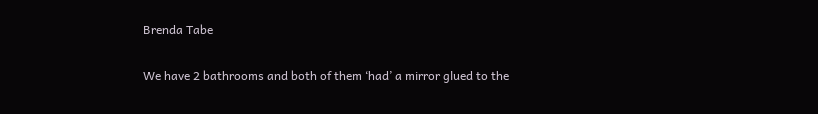Brenda Tabe

We have 2 bathrooms and both of them ‘had’ a mirror glued to the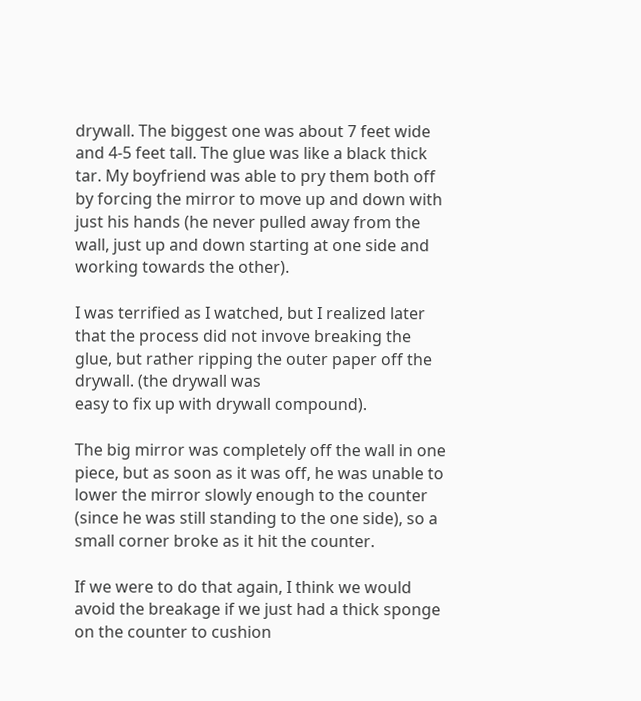drywall. The biggest one was about 7 feet wide and 4-5 feet tall. The glue was like a black thick
tar. My boyfriend was able to pry them both off by forcing the mirror to move up and down with just his hands (he never pulled away from the wall, just up and down starting at one side and working towards the other).

I was terrified as I watched, but I realized later that the process did not invove breaking the glue, but rather ripping the outer paper off the drywall. (the drywall was
easy to fix up with drywall compound).

The big mirror was completely off the wall in one piece, but as soon as it was off, he was unable to lower the mirror slowly enough to the counter (since he was still standing to the one side), so a small corner broke as it hit the counter.

If we were to do that again, I think we would avoid the breakage if we just had a thick sponge on the counter to cushion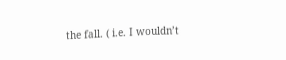the fall. ( i.e. I wouldn’t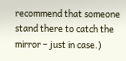recommend that someone stand there to catch the mirror – just in case.)